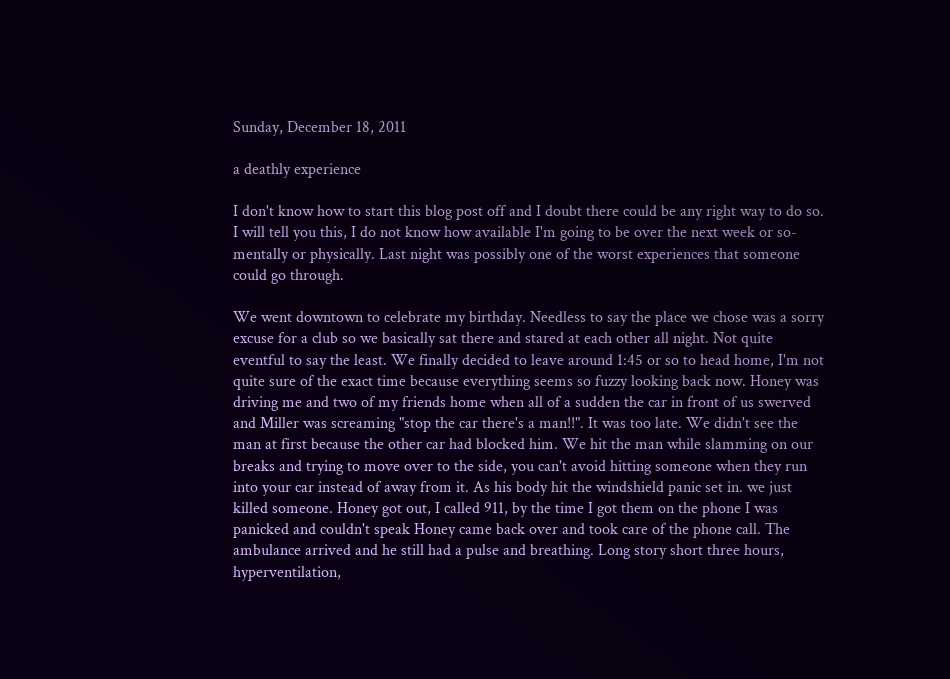Sunday, December 18, 2011

a deathly experience

I don't know how to start this blog post off and I doubt there could be any right way to do so. I will tell you this, I do not know how available I'm going to be over the next week or so- mentally or physically. Last night was possibly one of the worst experiences that someone could go through.

We went downtown to celebrate my birthday. Needless to say the place we chose was a sorry excuse for a club so we basically sat there and stared at each other all night. Not quite eventful to say the least. We finally decided to leave around 1:45 or so to head home, I'm not quite sure of the exact time because everything seems so fuzzy looking back now. Honey was driving me and two of my friends home when all of a sudden the car in front of us swerved and Miller was screaming "stop the car there's a man!!". It was too late. We didn't see the man at first because the other car had blocked him. We hit the man while slamming on our breaks and trying to move over to the side, you can't avoid hitting someone when they run into your car instead of away from it. As his body hit the windshield panic set in. we just killed someone. Honey got out, I called 911, by the time I got them on the phone I was panicked and couldn't speak Honey came back over and took care of the phone call. The ambulance arrived and he still had a pulse and breathing. Long story short three hours, hyperventilation,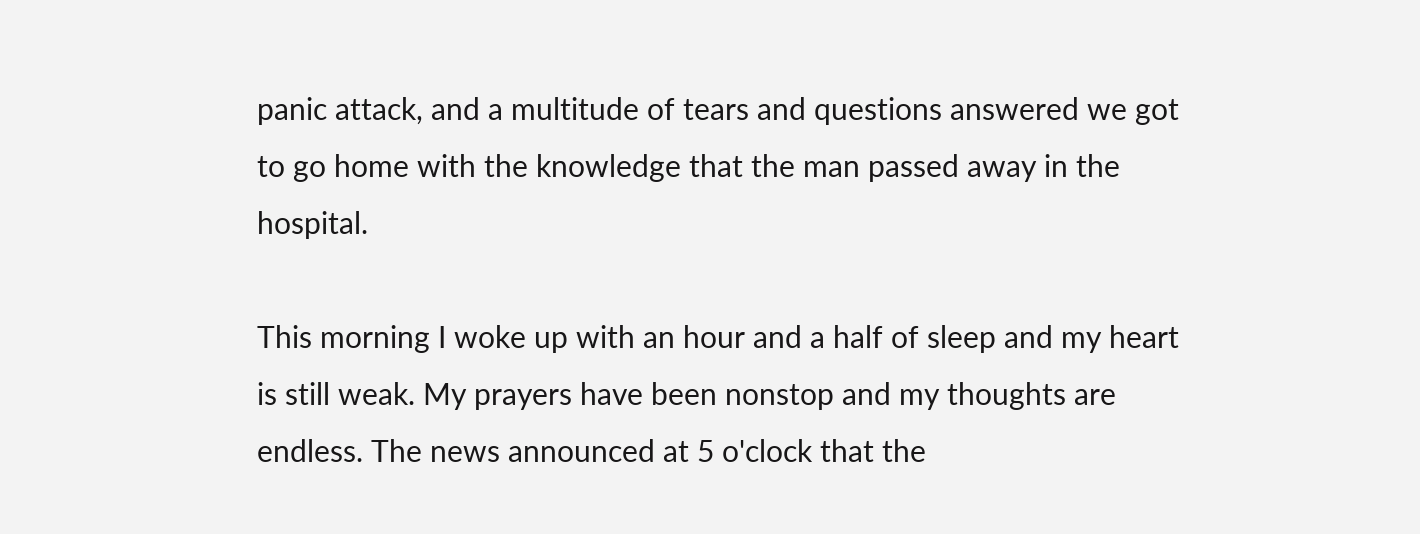panic attack, and a multitude of tears and questions answered we got to go home with the knowledge that the man passed away in the hospital.

This morning I woke up with an hour and a half of sleep and my heart is still weak. My prayers have been nonstop and my thoughts are endless. The news announced at 5 o'clock that the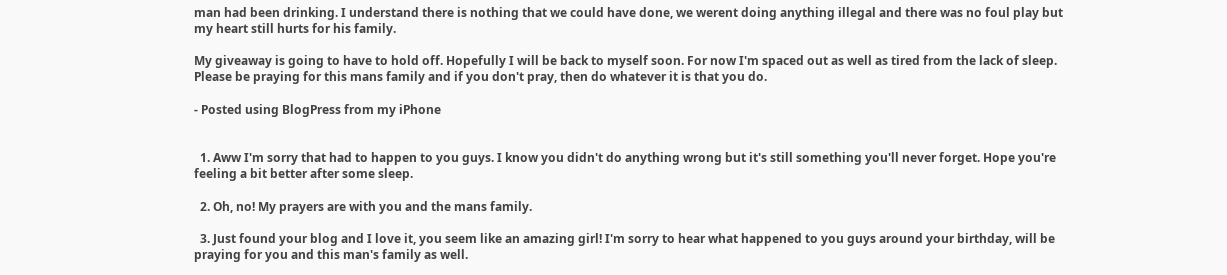man had been drinking. I understand there is nothing that we could have done, we werent doing anything illegal and there was no foul play but my heart still hurts for his family.

My giveaway is going to have to hold off. Hopefully I will be back to myself soon. For now I'm spaced out as well as tired from the lack of sleep. Please be praying for this mans family and if you don't pray, then do whatever it is that you do.

- Posted using BlogPress from my iPhone


  1. Aww I'm sorry that had to happen to you guys. I know you didn't do anything wrong but it's still something you'll never forget. Hope you're feeling a bit better after some sleep.

  2. Oh, no! My prayers are with you and the mans family.

  3. Just found your blog and I love it, you seem like an amazing girl! I'm sorry to hear what happened to you guys around your birthday, will be praying for you and this man's family as well.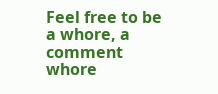Feel free to be a whore, a comment whore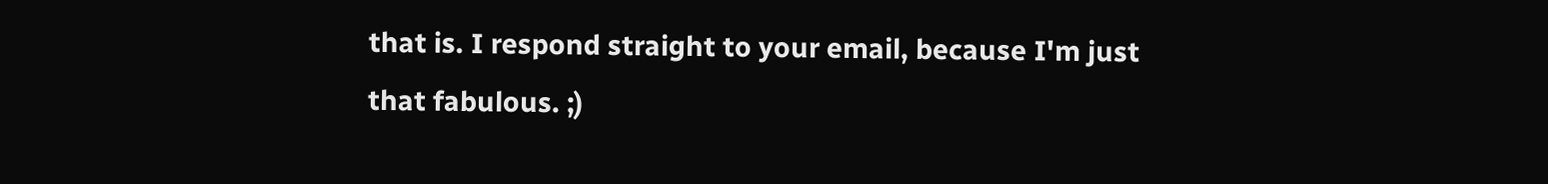that is. I respond straight to your email, because I'm just that fabulous. ;)